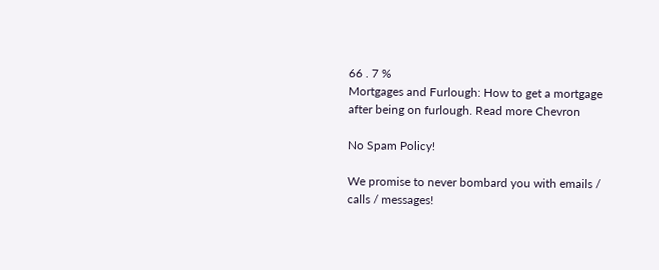66 . 7 %
Mortgages and Furlough: How to get a mortgage after being on furlough. Read more Chevron

No Spam Policy!

We promise to never bombard you with emails / calls / messages!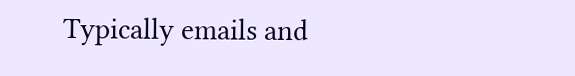Typically emails and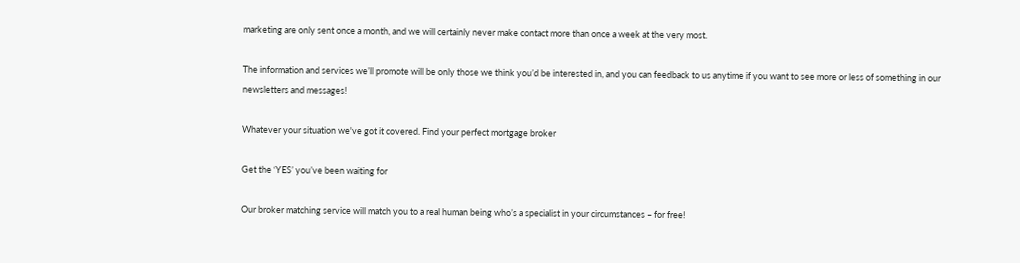marketing are only sent once a month, and we will certainly never make contact more than once a week at the very most.

The information and services we’ll promote will be only those we think you’d be interested in, and you can feedback to us anytime if you want to see more or less of something in our newsletters and messages!

Whatever your situation we've got it covered. Find your perfect mortgage broker

Get the ‘YES’ you’ve been waiting for

Our broker matching service will match you to a real human being who’s a specialist in your circumstances – for free!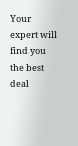Your expert will find you the best deal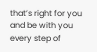that’s right for you and be with you every step of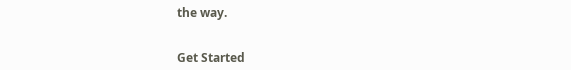the way.


Get Started